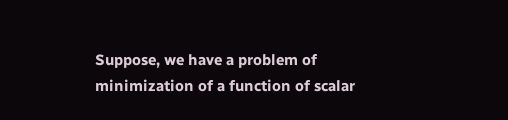Suppose, we have a problem of minimization of a function of scalar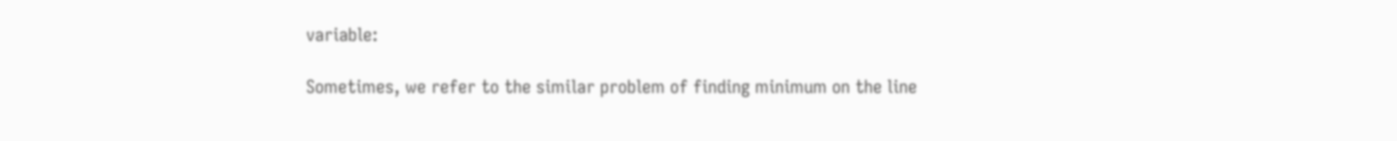variable:

Sometimes, we refer to the similar problem of finding minimum on the line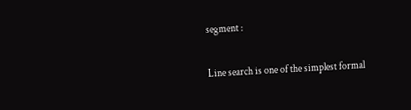segment :

Line search is one of the simplest formal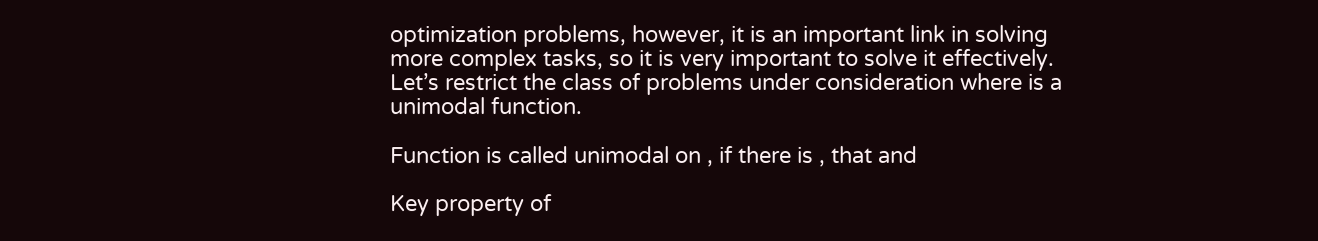optimization problems, however, it is an important link in solving more complex tasks, so it is very important to solve it effectively. Let’s restrict the class of problems under consideration where is a unimodal function.

Function is called unimodal on , if there is , that and

Key property of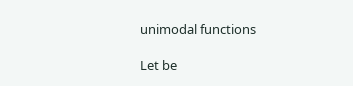unimodal functions

Let be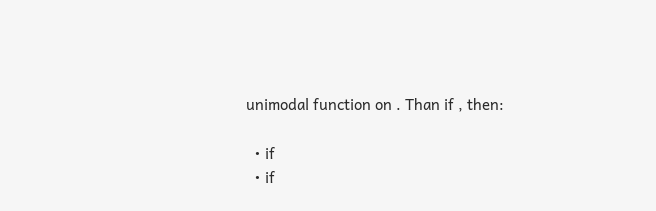unimodal function on . Than if , then:

  • if
  • if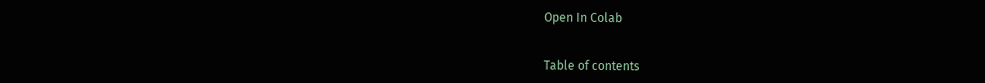Open In Colab


Table of contents